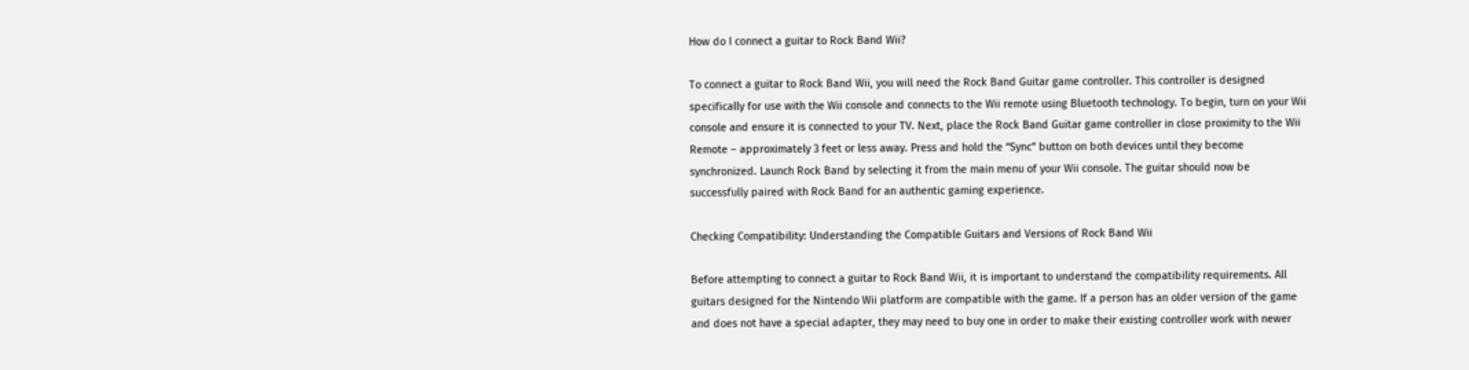How do I connect a guitar to Rock Band Wii?

To connect a guitar to Rock Band Wii, you will need the Rock Band Guitar game controller. This controller is designed specifically for use with the Wii console and connects to the Wii remote using Bluetooth technology. To begin, turn on your Wii console and ensure it is connected to your TV. Next, place the Rock Band Guitar game controller in close proximity to the Wii Remote – approximately 3 feet or less away. Press and hold the “Sync” button on both devices until they become synchronized. Launch Rock Band by selecting it from the main menu of your Wii console. The guitar should now be successfully paired with Rock Band for an authentic gaming experience.

Checking Compatibility: Understanding the Compatible Guitars and Versions of Rock Band Wii

Before attempting to connect a guitar to Rock Band Wii, it is important to understand the compatibility requirements. All guitars designed for the Nintendo Wii platform are compatible with the game. If a person has an older version of the game and does not have a special adapter, they may need to buy one in order to make their existing controller work with newer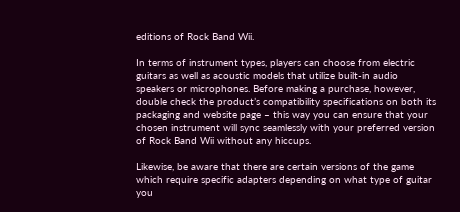editions of Rock Band Wii.

In terms of instrument types, players can choose from electric guitars as well as acoustic models that utilize built-in audio speakers or microphones. Before making a purchase, however, double check the product’s compatibility specifications on both its packaging and website page – this way you can ensure that your chosen instrument will sync seamlessly with your preferred version of Rock Band Wii without any hiccups.

Likewise, be aware that there are certain versions of the game which require specific adapters depending on what type of guitar you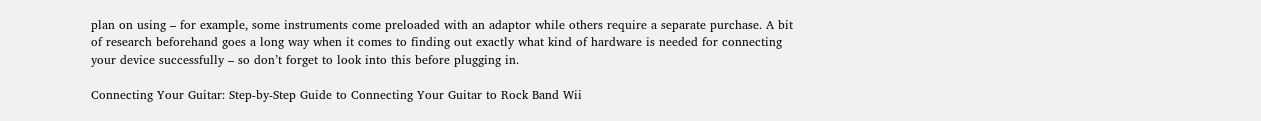plan on using – for example, some instruments come preloaded with an adaptor while others require a separate purchase. A bit of research beforehand goes a long way when it comes to finding out exactly what kind of hardware is needed for connecting your device successfully – so don’t forget to look into this before plugging in.

Connecting Your Guitar: Step-by-Step Guide to Connecting Your Guitar to Rock Band Wii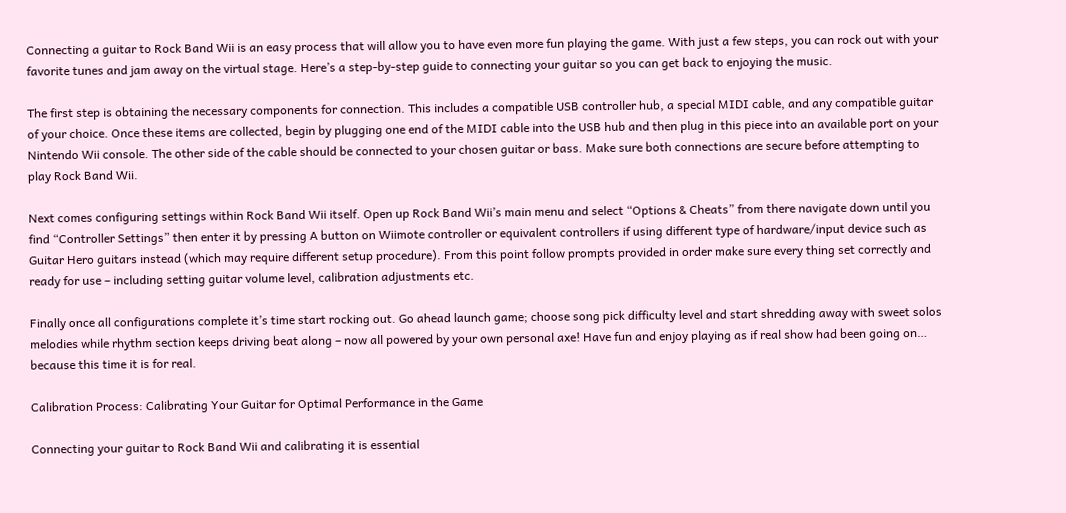Connecting a guitar to Rock Band Wii is an easy process that will allow you to have even more fun playing the game. With just a few steps, you can rock out with your favorite tunes and jam away on the virtual stage. Here’s a step-by-step guide to connecting your guitar so you can get back to enjoying the music.

The first step is obtaining the necessary components for connection. This includes a compatible USB controller hub, a special MIDI cable, and any compatible guitar of your choice. Once these items are collected, begin by plugging one end of the MIDI cable into the USB hub and then plug in this piece into an available port on your Nintendo Wii console. The other side of the cable should be connected to your chosen guitar or bass. Make sure both connections are secure before attempting to play Rock Band Wii.

Next comes configuring settings within Rock Band Wii itself. Open up Rock Band Wii’s main menu and select “Options & Cheats” from there navigate down until you find “Controller Settings” then enter it by pressing A button on Wiimote controller or equivalent controllers if using different type of hardware/input device such as Guitar Hero guitars instead (which may require different setup procedure). From this point follow prompts provided in order make sure every thing set correctly and ready for use – including setting guitar volume level, calibration adjustments etc.

Finally once all configurations complete it’s time start rocking out. Go ahead launch game; choose song pick difficulty level and start shredding away with sweet solos melodies while rhythm section keeps driving beat along – now all powered by your own personal axe! Have fun and enjoy playing as if real show had been going on… because this time it is for real.

Calibration Process: Calibrating Your Guitar for Optimal Performance in the Game

Connecting your guitar to Rock Band Wii and calibrating it is essential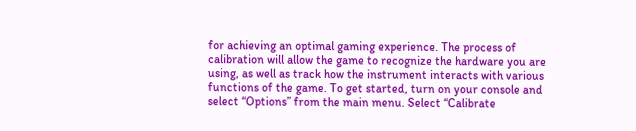for achieving an optimal gaming experience. The process of calibration will allow the game to recognize the hardware you are using, as well as track how the instrument interacts with various functions of the game. To get started, turn on your console and select “Options” from the main menu. Select “Calibrate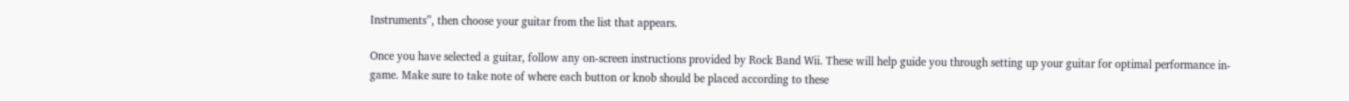Instruments”, then choose your guitar from the list that appears.

Once you have selected a guitar, follow any on-screen instructions provided by Rock Band Wii. These will help guide you through setting up your guitar for optimal performance in-game. Make sure to take note of where each button or knob should be placed according to these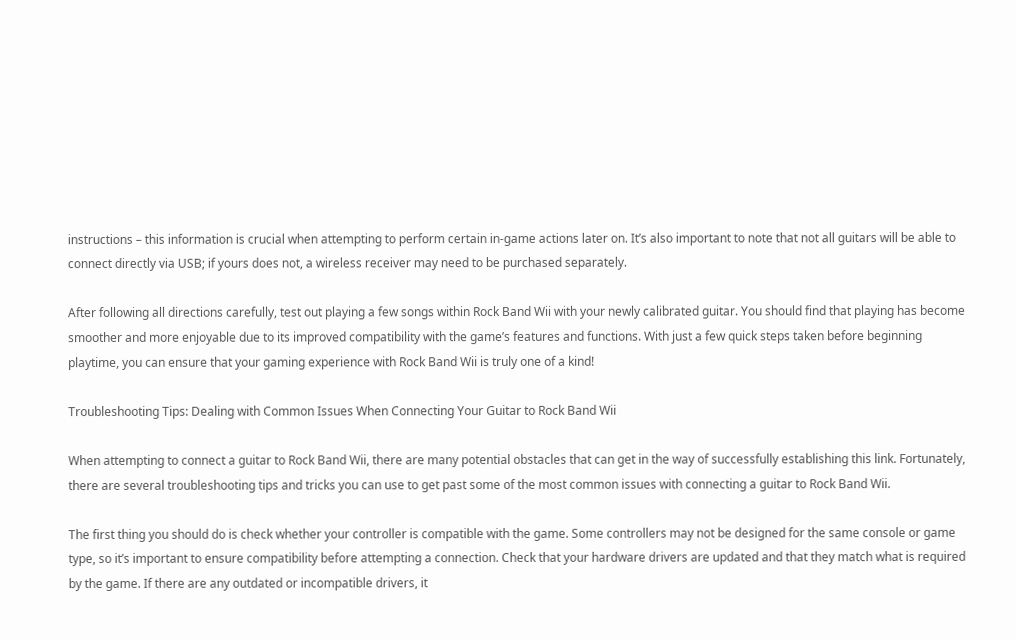instructions – this information is crucial when attempting to perform certain in-game actions later on. It’s also important to note that not all guitars will be able to connect directly via USB; if yours does not, a wireless receiver may need to be purchased separately.

After following all directions carefully, test out playing a few songs within Rock Band Wii with your newly calibrated guitar. You should find that playing has become smoother and more enjoyable due to its improved compatibility with the game’s features and functions. With just a few quick steps taken before beginning playtime, you can ensure that your gaming experience with Rock Band Wii is truly one of a kind!

Troubleshooting Tips: Dealing with Common Issues When Connecting Your Guitar to Rock Band Wii

When attempting to connect a guitar to Rock Band Wii, there are many potential obstacles that can get in the way of successfully establishing this link. Fortunately, there are several troubleshooting tips and tricks you can use to get past some of the most common issues with connecting a guitar to Rock Band Wii.

The first thing you should do is check whether your controller is compatible with the game. Some controllers may not be designed for the same console or game type, so it’s important to ensure compatibility before attempting a connection. Check that your hardware drivers are updated and that they match what is required by the game. If there are any outdated or incompatible drivers, it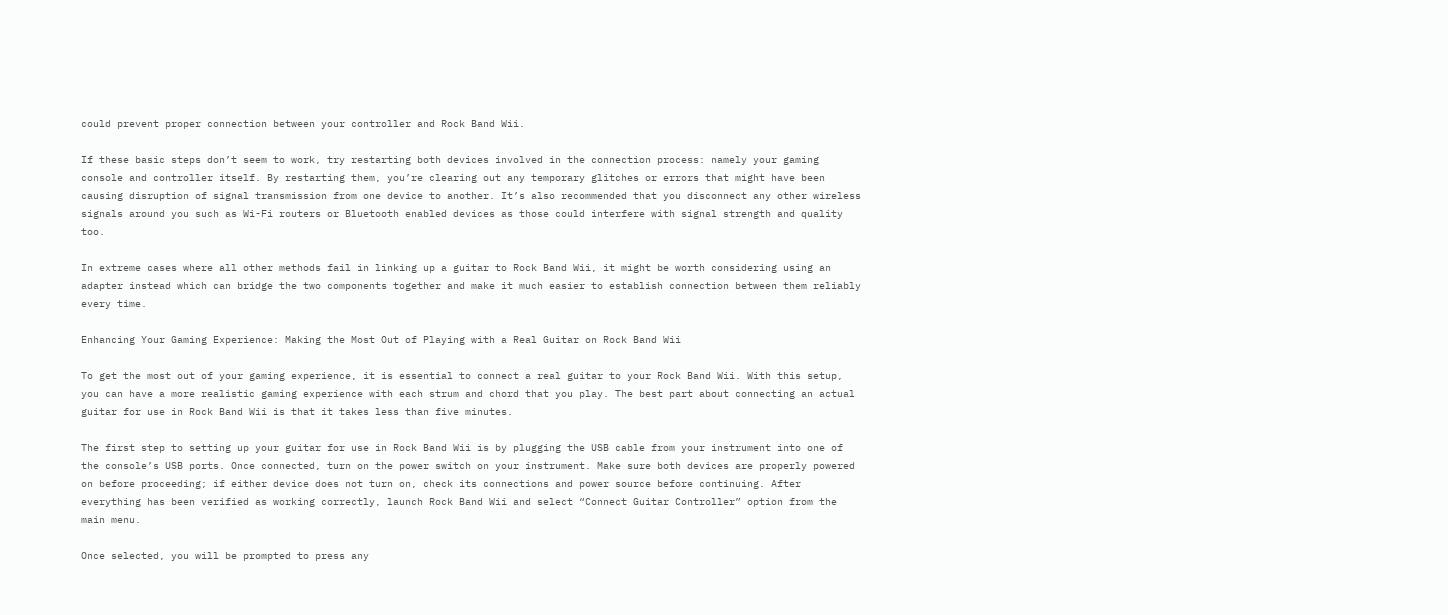could prevent proper connection between your controller and Rock Band Wii.

If these basic steps don’t seem to work, try restarting both devices involved in the connection process: namely your gaming console and controller itself. By restarting them, you’re clearing out any temporary glitches or errors that might have been causing disruption of signal transmission from one device to another. It’s also recommended that you disconnect any other wireless signals around you such as Wi-Fi routers or Bluetooth enabled devices as those could interfere with signal strength and quality too.

In extreme cases where all other methods fail in linking up a guitar to Rock Band Wii, it might be worth considering using an adapter instead which can bridge the two components together and make it much easier to establish connection between them reliably every time.

Enhancing Your Gaming Experience: Making the Most Out of Playing with a Real Guitar on Rock Band Wii

To get the most out of your gaming experience, it is essential to connect a real guitar to your Rock Band Wii. With this setup, you can have a more realistic gaming experience with each strum and chord that you play. The best part about connecting an actual guitar for use in Rock Band Wii is that it takes less than five minutes.

The first step to setting up your guitar for use in Rock Band Wii is by plugging the USB cable from your instrument into one of the console’s USB ports. Once connected, turn on the power switch on your instrument. Make sure both devices are properly powered on before proceeding; if either device does not turn on, check its connections and power source before continuing. After everything has been verified as working correctly, launch Rock Band Wii and select “Connect Guitar Controller” option from the main menu.

Once selected, you will be prompted to press any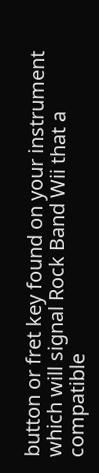button or fret key found on your instrument which will signal Rock Band Wii that a compatible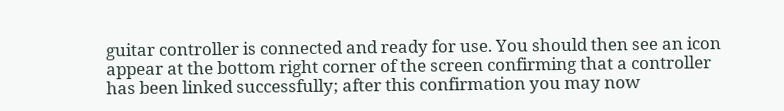guitar controller is connected and ready for use. You should then see an icon appear at the bottom right corner of the screen confirming that a controller has been linked successfully; after this confirmation you may now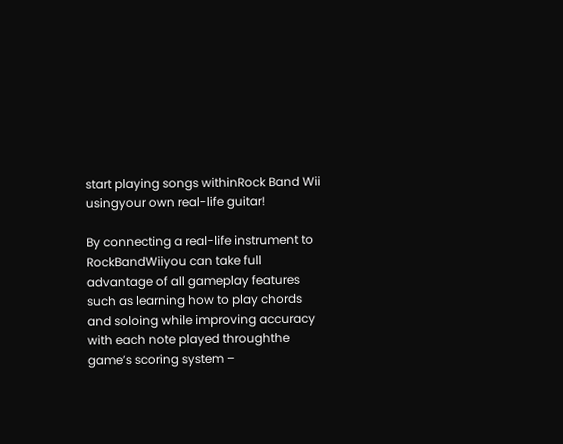start playing songs withinRock Band Wii usingyour own real-life guitar!

By connecting a real-life instrument to RockBandWiiyou can take full advantage of all gameplay features such as learning how to play chords and soloing while improving accuracy with each note played throughthe game’s scoring system –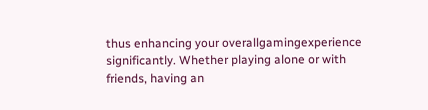thus enhancing your overallgamingexperience significantly. Whether playing alone or with friends, having an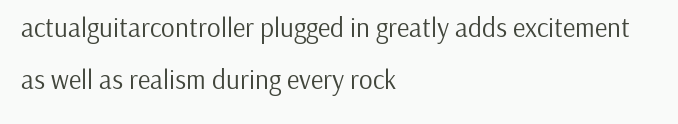actualguitarcontroller plugged in greatly adds excitement as well as realism during every rock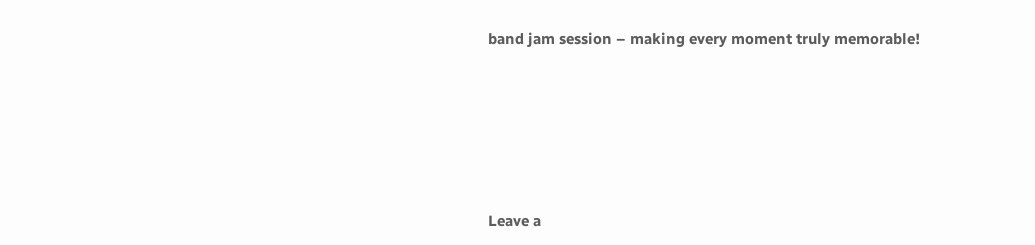band jam session – making every moment truly memorable!






Leave a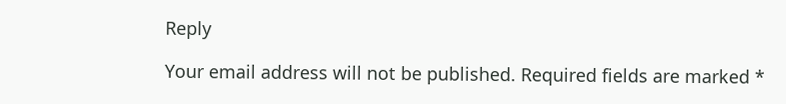Reply

Your email address will not be published. Required fields are marked *